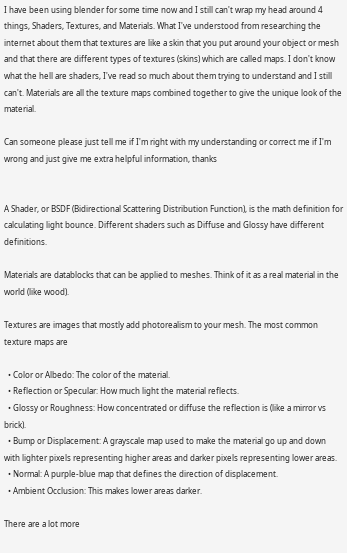I have been using blender for some time now and I still can't wrap my head around 4 things, Shaders, Textures, and Materials. What I've understood from researching the internet about them that textures are like a skin that you put around your object or mesh and that there are different types of textures (skins) which are called maps. I don't know what the hell are shaders, I've read so much about them trying to understand and I still can't. Materials are all the texture maps combined together to give the unique look of the material.

Can someone please just tell me if I'm right with my understanding or correct me if I'm wrong and just give me extra helpful information, thanks


A Shader, or BSDF (Bidirectional Scattering Distribution Function), is the math definition for calculating light bounce. Different shaders such as Diffuse and Glossy have different definitions.

Materials are datablocks that can be applied to meshes. Think of it as a real material in the world (like wood).

Textures are images that mostly add photorealism to your mesh. The most common texture maps are

  • Color or Albedo: The color of the material.
  • Reflection or Specular: How much light the material reflects.
  • Glossy or Roughness: How concentrated or diffuse the reflection is (like a mirror vs brick).
  • Bump or Displacement: A grayscale map used to make the material go up and down with lighter pixels representing higher areas and darker pixels representing lower areas.
  • Normal: A purple-blue map that defines the direction of displacement.
  • Ambient Occlusion: This makes lower areas darker.

There are a lot more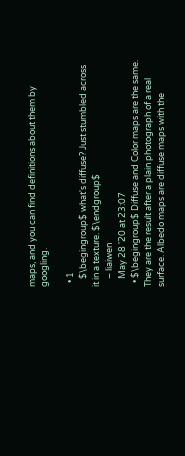maps, and you can find definitions about them by googling.

  • 1
    $\begingroup$ what's diffuse? Just stumbled across it in a texture. $\endgroup$
    – liaiwen
    May 28 '20 at 23:07
  • $\begingroup$ Diffuse and Color maps are the same. They are the result after a plain photograph of a real surface. Albedo maps are diffuse maps with the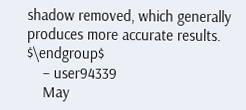shadow removed, which generally produces more accurate results. $\endgroup$
    – user94339
    May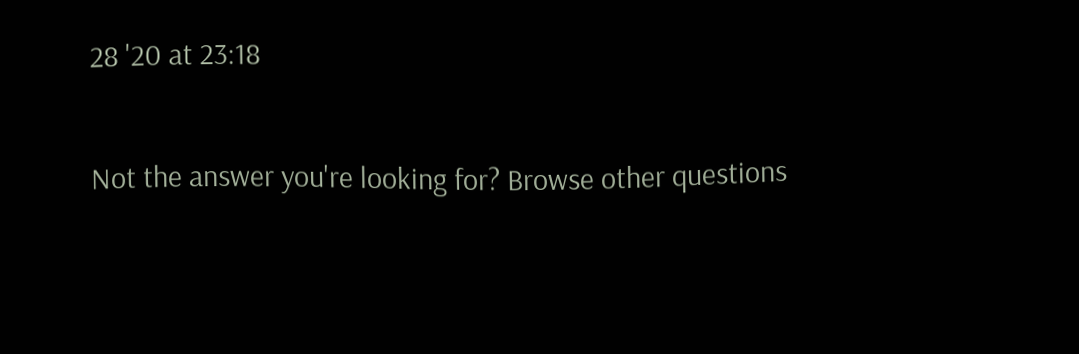28 '20 at 23:18

Not the answer you're looking for? Browse other questions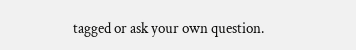tagged or ask your own question.